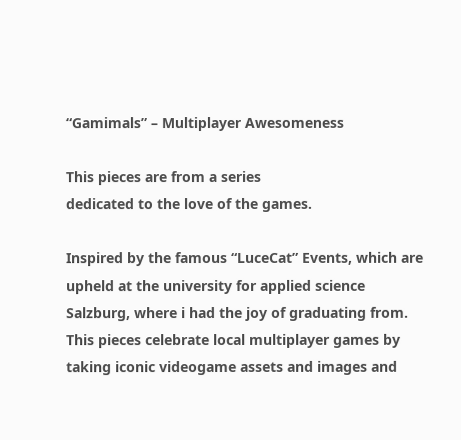“Gamimals” – Multiplayer Awesomeness

This pieces are from a series
dedicated to the love of the games.

Inspired by the famous “LuceCat” Events, which are upheld at the university for applied science Salzburg, where i had the joy of graduating from. This pieces celebrate local multiplayer games by taking iconic videogame assets and images and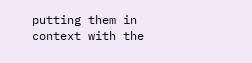putting them in context with the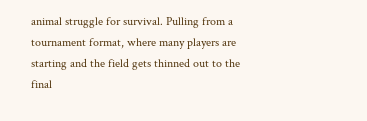animal struggle for survival. Pulling from a tournament format, where many players are starting and the field gets thinned out to the final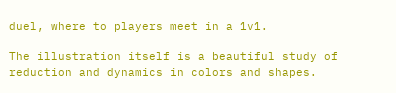duel, where to players meet in a 1v1.

The illustration itself is a beautiful study of reduction and dynamics in colors and shapes.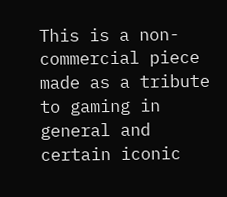This is a non-commercial piece made as a tribute to gaming in general and certain iconic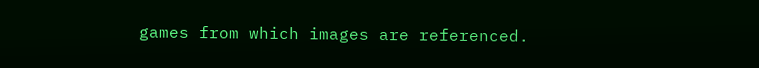games from which images are referenced.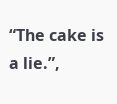“The cake is a lie.”,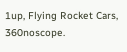1up, Flying Rocket Cars, 360noscope.